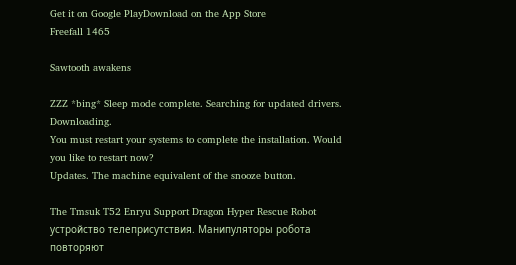Get it on Google PlayDownload on the App Store
Freefall 1465

Sawtooth awakens

ZZZ *bing* Sleep mode complete. Searching for updated drivers. Downloading.
You must restart your systems to complete the installation. Would you like to restart now?
Updates. The machine equivalent of the snooze button.

The Tmsuk T52 Enryu Support Dragon Hyper Rescue Robot устройство телеприсутствия. Манипуляторы робота повторяют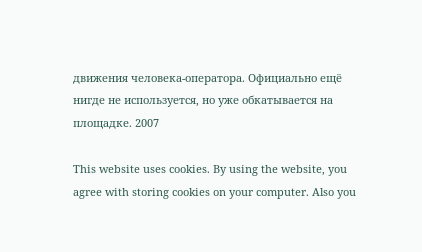движения человека-оператора. Официально ещё нигде не используется, но уже обкатывается на площадке. 2007

This website uses cookies. By using the website, you agree with storing cookies on your computer. Also you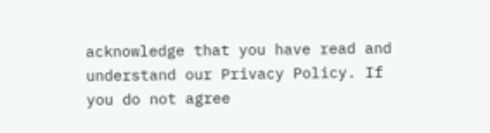acknowledge that you have read and understand our Privacy Policy. If you do not agree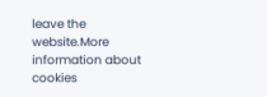leave the website.More information about cookies